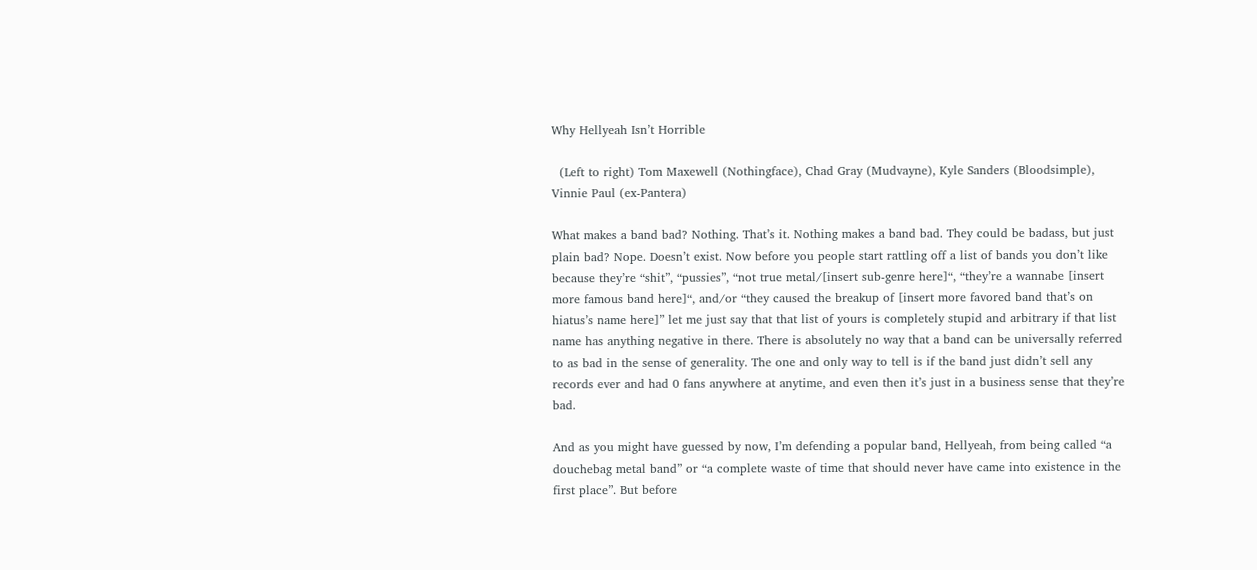Why Hellyeah Isn’t Horrible

  (Left to right) Tom Maxewell (Nothingface), Chad Gray (Mudvayne), Kyle Sanders (Bloodsimple), Vinnie Paul (ex-Pantera)

What makes a band bad? Nothing. That’s it. Nothing makes a band bad. They could be badass, but just plain bad? Nope. Doesn’t exist. Now before you people start rattling off a list of bands you don’t like because they’re “shit”, “pussies”, “not true metal/[insert sub-genre here]“, “they’re a wannabe [insert more famous band here]“, and/or “they caused the breakup of [insert more favored band that’s on hiatus’s name here]” let me just say that that list of yours is completely stupid and arbitrary if that list name has anything negative in there. There is absolutely no way that a band can be universally referred to as bad in the sense of generality. The one and only way to tell is if the band just didn’t sell any records ever and had 0 fans anywhere at anytime, and even then it’s just in a business sense that they’re bad.

And as you might have guessed by now, I’m defending a popular band, Hellyeah, from being called “a douchebag metal band” or “a complete waste of time that should never have came into existence in the first place”. But before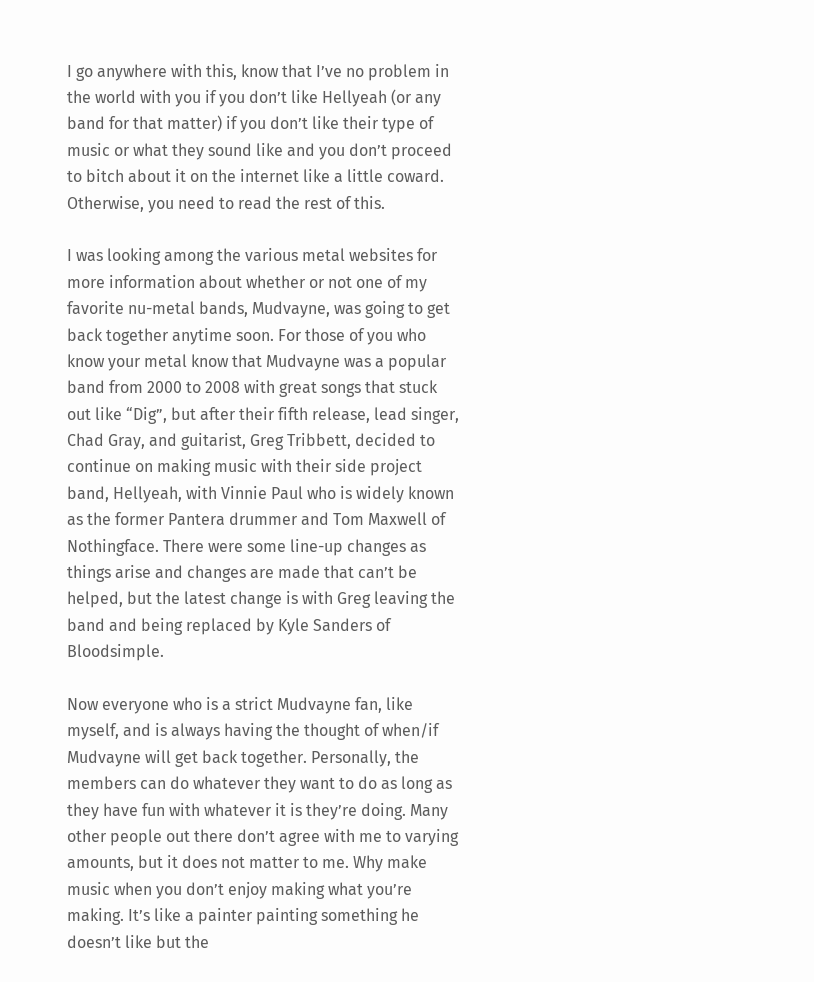I go anywhere with this, know that I’ve no problem in the world with you if you don’t like Hellyeah (or any band for that matter) if you don’t like their type of music or what they sound like and you don’t proceed to bitch about it on the internet like a little coward. Otherwise, you need to read the rest of this.

I was looking among the various metal websites for more information about whether or not one of my favorite nu-metal bands, Mudvayne, was going to get back together anytime soon. For those of you who know your metal know that Mudvayne was a popular band from 2000 to 2008 with great songs that stuck out like “Dig”, but after their fifth release, lead singer, Chad Gray, and guitarist, Greg Tribbett, decided to continue on making music with their side project band, Hellyeah, with Vinnie Paul who is widely known as the former Pantera drummer and Tom Maxwell of Nothingface. There were some line-up changes as things arise and changes are made that can’t be helped, but the latest change is with Greg leaving the band and being replaced by Kyle Sanders of Bloodsimple.

Now everyone who is a strict Mudvayne fan, like myself, and is always having the thought of when/if Mudvayne will get back together. Personally, the members can do whatever they want to do as long as they have fun with whatever it is they’re doing. Many other people out there don’t agree with me to varying amounts, but it does not matter to me. Why make music when you don’t enjoy making what you’re making. It’s like a painter painting something he doesn’t like but the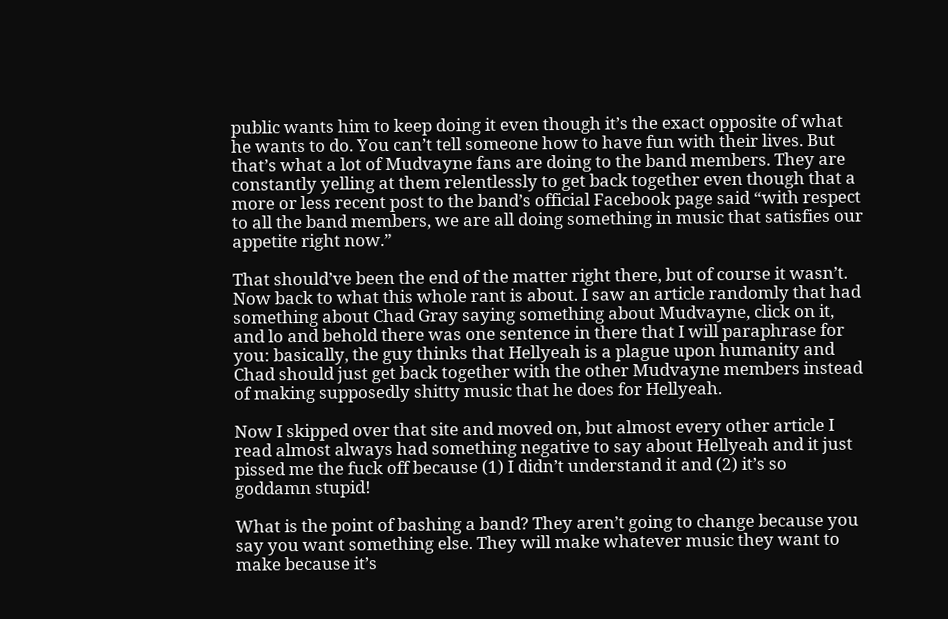public wants him to keep doing it even though it’s the exact opposite of what he wants to do. You can’t tell someone how to have fun with their lives. But that’s what a lot of Mudvayne fans are doing to the band members. They are constantly yelling at them relentlessly to get back together even though that a more or less recent post to the band’s official Facebook page said “with respect to all the band members, we are all doing something in music that satisfies our appetite right now.”

That should’ve been the end of the matter right there, but of course it wasn’t. Now back to what this whole rant is about. I saw an article randomly that had something about Chad Gray saying something about Mudvayne, click on it, and lo and behold there was one sentence in there that I will paraphrase for you: basically, the guy thinks that Hellyeah is a plague upon humanity and Chad should just get back together with the other Mudvayne members instead of making supposedly shitty music that he does for Hellyeah.

Now I skipped over that site and moved on, but almost every other article I read almost always had something negative to say about Hellyeah and it just pissed me the fuck off because (1) I didn’t understand it and (2) it’s so goddamn stupid!

What is the point of bashing a band? They aren’t going to change because you say you want something else. They will make whatever music they want to make because it’s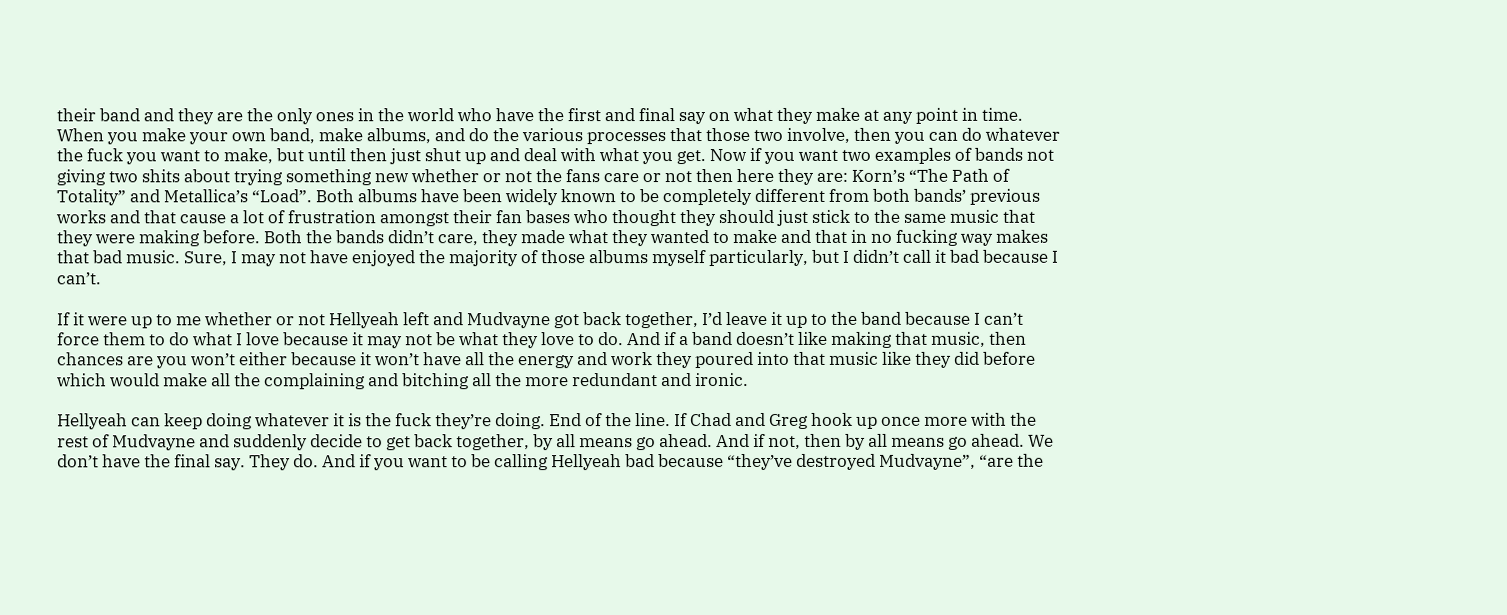their band and they are the only ones in the world who have the first and final say on what they make at any point in time. When you make your own band, make albums, and do the various processes that those two involve, then you can do whatever the fuck you want to make, but until then just shut up and deal with what you get. Now if you want two examples of bands not giving two shits about trying something new whether or not the fans care or not then here they are: Korn’s “The Path of Totality” and Metallica’s “Load”. Both albums have been widely known to be completely different from both bands’ previous works and that cause a lot of frustration amongst their fan bases who thought they should just stick to the same music that they were making before. Both the bands didn’t care, they made what they wanted to make and that in no fucking way makes that bad music. Sure, I may not have enjoyed the majority of those albums myself particularly, but I didn’t call it bad because I can’t.

If it were up to me whether or not Hellyeah left and Mudvayne got back together, I’d leave it up to the band because I can’t force them to do what I love because it may not be what they love to do. And if a band doesn’t like making that music, then chances are you won’t either because it won’t have all the energy and work they poured into that music like they did before which would make all the complaining and bitching all the more redundant and ironic.

Hellyeah can keep doing whatever it is the fuck they’re doing. End of the line. If Chad and Greg hook up once more with the rest of Mudvayne and suddenly decide to get back together, by all means go ahead. And if not, then by all means go ahead. We don’t have the final say. They do. And if you want to be calling Hellyeah bad because “they’ve destroyed Mudvayne”, “are the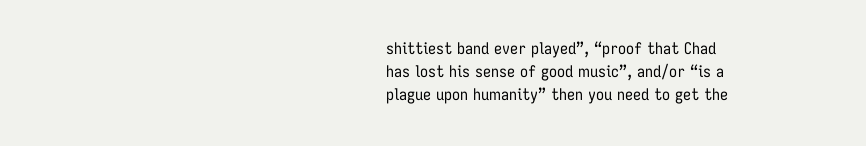shittiest band ever played”, “proof that Chad has lost his sense of good music”, and/or “is a plague upon humanity” then you need to get the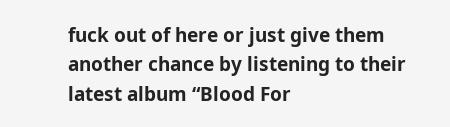fuck out of here or just give them another chance by listening to their latest album “Blood For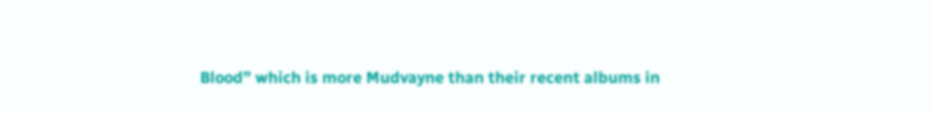Blood” which is more Mudvayne than their recent albums in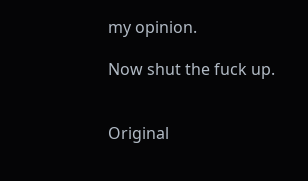my opinion.

Now shut the fuck up.


Original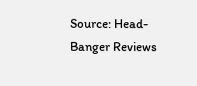Source: Head-Banger Reviews